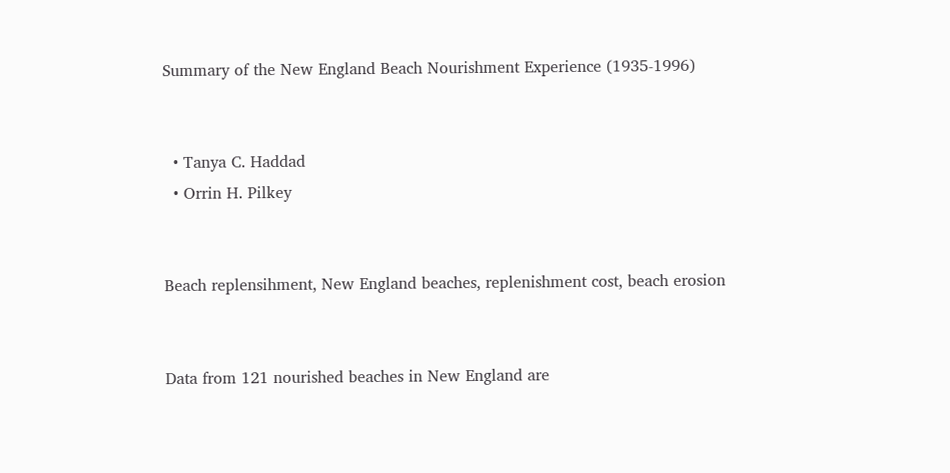Summary of the New England Beach Nourishment Experience (1935-1996)


  • Tanya C. Haddad
  • Orrin H. Pilkey


Beach replensihment, New England beaches, replenishment cost, beach erosion


Data from 121 nourished beaches in New England are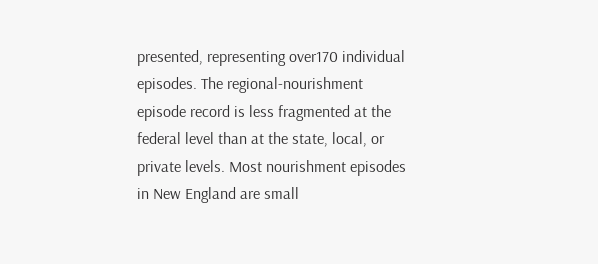presented, representing over170 individual episodes. The regional-nourishment episode record is less fragmented at the federal level than at the state, local, or private levels. Most nourishment episodes in New England are small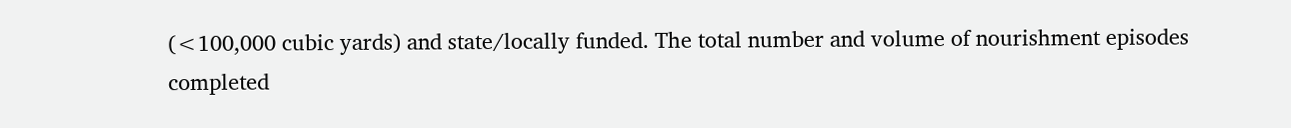(<100,000 cubic yards) and state/locally funded. The total number and volume of nourishment episodes completed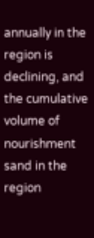annually in the region is declining, and the cumulative volume of nourishment sand in the region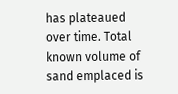has plateaued over time. Total known volume of sand emplaced is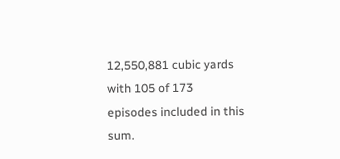12,550,881 cubic yards with 105 of 173 episodes included in this sum.